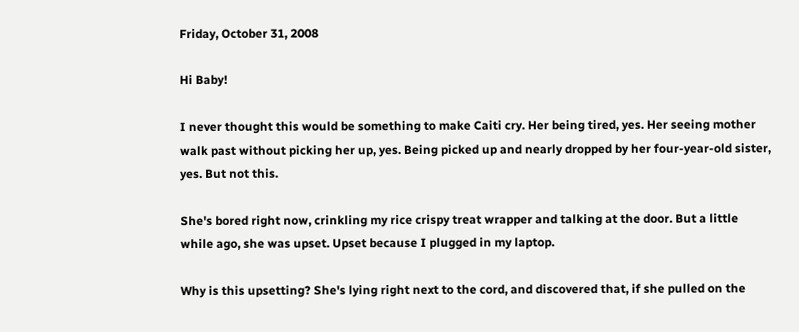Friday, October 31, 2008

Hi Baby!

I never thought this would be something to make Caiti cry. Her being tired, yes. Her seeing mother walk past without picking her up, yes. Being picked up and nearly dropped by her four-year-old sister, yes. But not this.

She's bored right now, crinkling my rice crispy treat wrapper and talking at the door. But a little while ago, she was upset. Upset because I plugged in my laptop.

Why is this upsetting? She's lying right next to the cord, and discovered that, if she pulled on the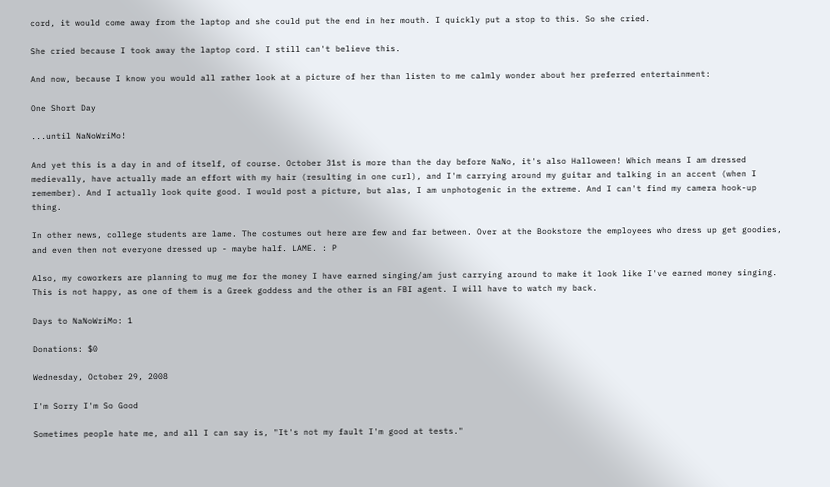cord, it would come away from the laptop and she could put the end in her mouth. I quickly put a stop to this. So she cried.

She cried because I took away the laptop cord. I still can't believe this.

And now, because I know you would all rather look at a picture of her than listen to me calmly wonder about her preferred entertainment:

One Short Day

...until NaNoWriMo!

And yet this is a day in and of itself, of course. October 31st is more than the day before NaNo, it's also Halloween! Which means I am dressed medievally, have actually made an effort with my hair (resulting in one curl), and I'm carrying around my guitar and talking in an accent (when I remember). And I actually look quite good. I would post a picture, but alas, I am unphotogenic in the extreme. And I can't find my camera hook-up thing.

In other news, college students are lame. The costumes out here are few and far between. Over at the Bookstore the employees who dress up get goodies, and even then not everyone dressed up - maybe half. LAME. : P

Also, my coworkers are planning to mug me for the money I have earned singing/am just carrying around to make it look like I've earned money singing. This is not happy, as one of them is a Greek goddess and the other is an FBI agent. I will have to watch my back.

Days to NaNoWriMo: 1

Donations: $0

Wednesday, October 29, 2008

I'm Sorry I'm So Good

Sometimes people hate me, and all I can say is, "It's not my fault I'm good at tests."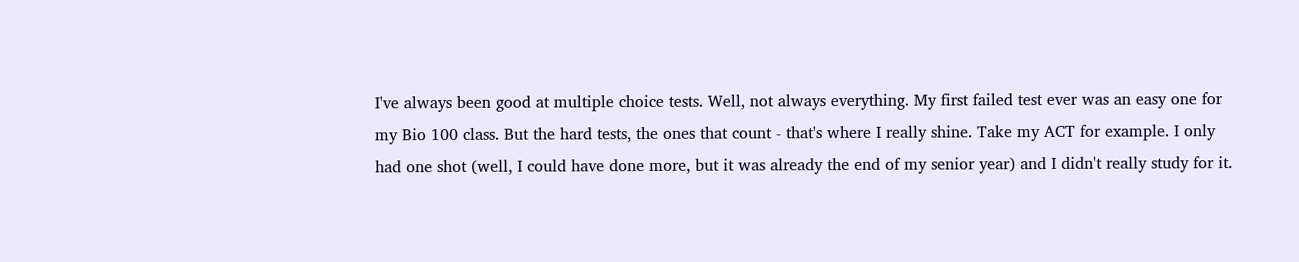I've always been good at multiple choice tests. Well, not always everything. My first failed test ever was an easy one for my Bio 100 class. But the hard tests, the ones that count - that's where I really shine. Take my ACT for example. I only had one shot (well, I could have done more, but it was already the end of my senior year) and I didn't really study for it.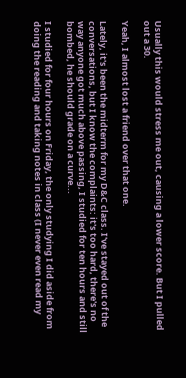Usually this would stress me out, causing a lower score. But I pulled out a 30.

Yeah, I almost lost a friend over that one.

Lately, it's been the midterm for my D&C class. I've stayed out of the conversations, but I know the complaints: it's too hard, there's no way anyone got much above passing, I studied for ten hours and still bombed, he should grade on a curve...

I studied for four hours on Friday, the only studying I did aside from doing the reading and taking notes in class (I never even read my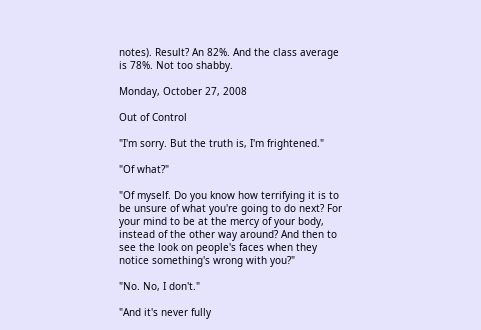notes). Result? An 82%. And the class average is 78%. Not too shabby.

Monday, October 27, 2008

Out of Control

"I'm sorry. But the truth is, I'm frightened."

"Of what?"

"Of myself. Do you know how terrifying it is to be unsure of what you're going to do next? For your mind to be at the mercy of your body, instead of the other way around? And then to see the look on people's faces when they notice something's wrong with you?"

"No. No, I don't."

"And it's never fully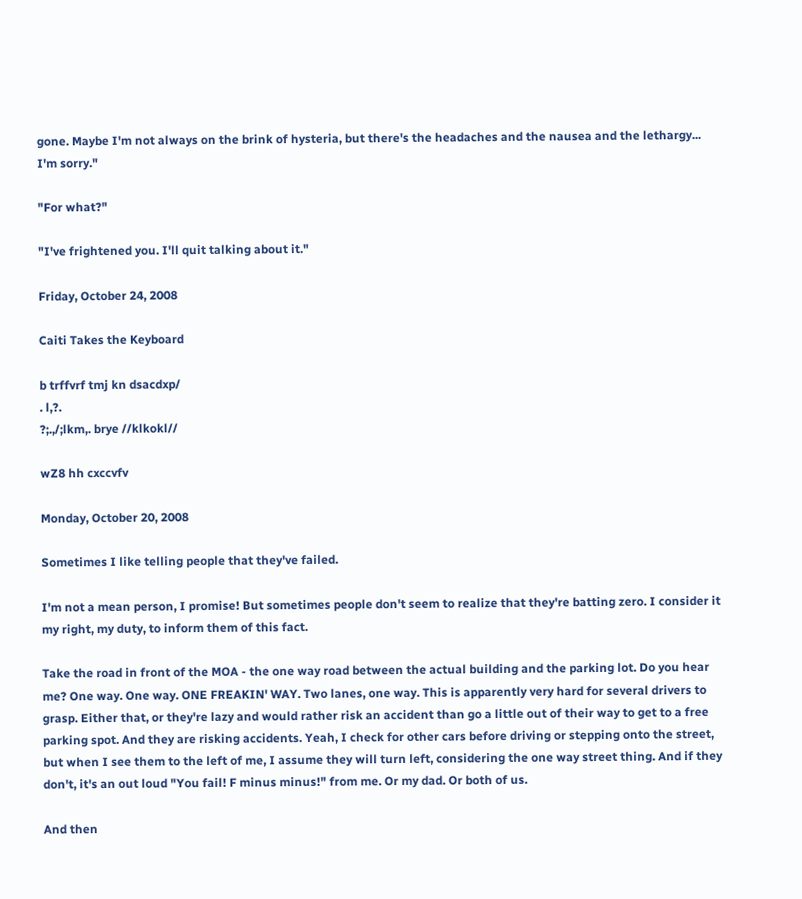gone. Maybe I'm not always on the brink of hysteria, but there's the headaches and the nausea and the lethargy... I'm sorry."

"For what?"

"I've frightened you. I'll quit talking about it."

Friday, October 24, 2008

Caiti Takes the Keyboard

b trffvrf tmj kn dsacdxp/
. l,?.
?;.,/;lkm,. brye //klkokl//

wZ8 hh cxccvfv

Monday, October 20, 2008

Sometimes I like telling people that they've failed.

I'm not a mean person, I promise! But sometimes people don't seem to realize that they're batting zero. I consider it my right, my duty, to inform them of this fact.

Take the road in front of the MOA - the one way road between the actual building and the parking lot. Do you hear me? One way. One way. ONE FREAKIN' WAY. Two lanes, one way. This is apparently very hard for several drivers to grasp. Either that, or they're lazy and would rather risk an accident than go a little out of their way to get to a free parking spot. And they are risking accidents. Yeah, I check for other cars before driving or stepping onto the street, but when I see them to the left of me, I assume they will turn left, considering the one way street thing. And if they don't, it's an out loud "You fail! F minus minus!" from me. Or my dad. Or both of us.

And then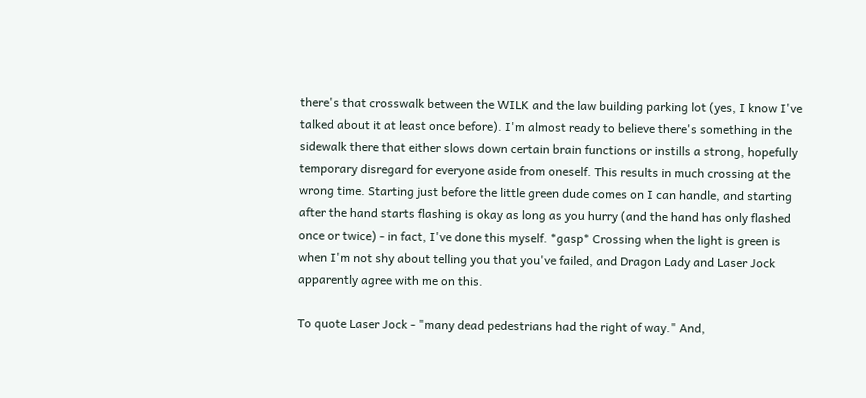there's that crosswalk between the WILK and the law building parking lot (yes, I know I've talked about it at least once before). I'm almost ready to believe there's something in the sidewalk there that either slows down certain brain functions or instills a strong, hopefully temporary disregard for everyone aside from oneself. This results in much crossing at the wrong time. Starting just before the little green dude comes on I can handle, and starting after the hand starts flashing is okay as long as you hurry (and the hand has only flashed once or twice) - in fact, I've done this myself. *gasp* Crossing when the light is green is when I'm not shy about telling you that you've failed, and Dragon Lady and Laser Jock apparently agree with me on this.

To quote Laser Jock - "many dead pedestrians had the right of way." And,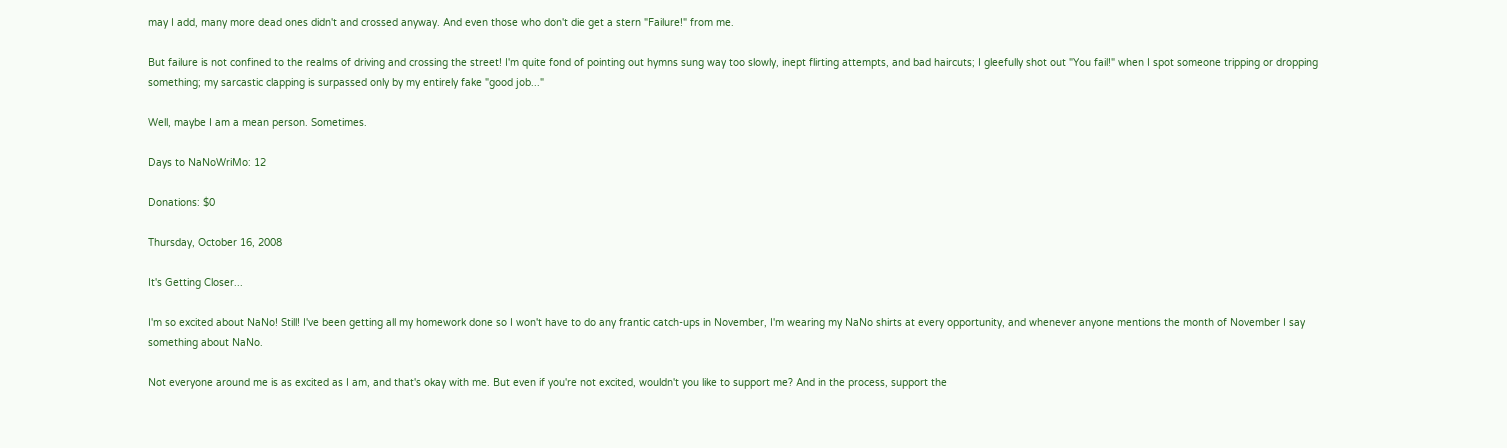may I add, many more dead ones didn't and crossed anyway. And even those who don't die get a stern "Failure!" from me.

But failure is not confined to the realms of driving and crossing the street! I'm quite fond of pointing out hymns sung way too slowly, inept flirting attempts, and bad haircuts; I gleefully shot out "You fail!" when I spot someone tripping or dropping something; my sarcastic clapping is surpassed only by my entirely fake "good job..."

Well, maybe I am a mean person. Sometimes.

Days to NaNoWriMo: 12

Donations: $0

Thursday, October 16, 2008

It's Getting Closer...

I'm so excited about NaNo! Still! I've been getting all my homework done so I won't have to do any frantic catch-ups in November, I'm wearing my NaNo shirts at every opportunity, and whenever anyone mentions the month of November I say something about NaNo.

Not everyone around me is as excited as I am, and that's okay with me. But even if you're not excited, wouldn't you like to support me? And in the process, support the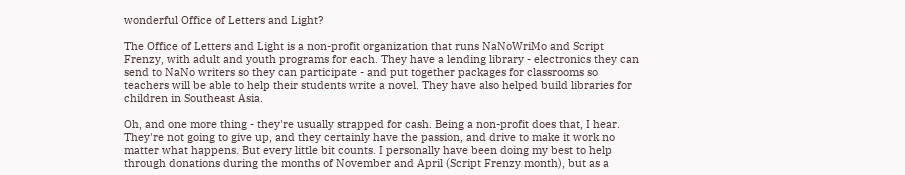wonderful Office of Letters and Light?

The Office of Letters and Light is a non-profit organization that runs NaNoWriMo and Script Frenzy, with adult and youth programs for each. They have a lending library - electronics they can send to NaNo writers so they can participate - and put together packages for classrooms so teachers will be able to help their students write a novel. They have also helped build libraries for children in Southeast Asia.

Oh, and one more thing - they're usually strapped for cash. Being a non-profit does that, I hear. They're not going to give up, and they certainly have the passion, and drive to make it work no matter what happens. But every little bit counts. I personally have been doing my best to help through donations during the months of November and April (Script Frenzy month), but as a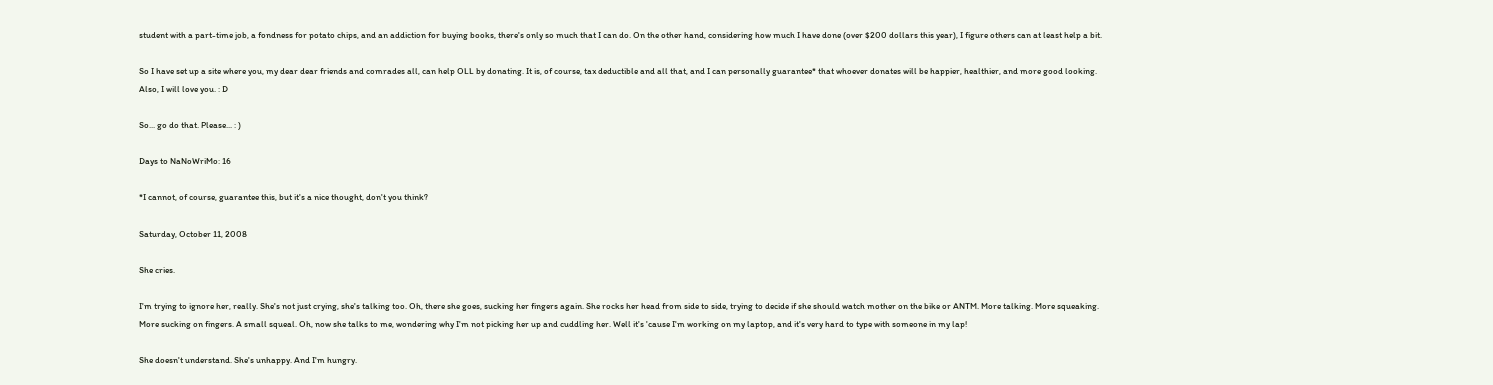student with a part-time job, a fondness for potato chips, and an addiction for buying books, there's only so much that I can do. On the other hand, considering how much I have done (over $200 dollars this year), I figure others can at least help a bit.

So I have set up a site where you, my dear dear friends and comrades all, can help OLL by donating. It is, of course, tax deductible and all that, and I can personally guarantee* that whoever donates will be happier, healthier, and more good looking. Also, I will love you. : D

So... go do that. Please... : )

Days to NaNoWriMo: 16

*I cannot, of course, guarantee this, but it's a nice thought, don't you think?

Saturday, October 11, 2008

She cries.

I'm trying to ignore her, really. She's not just crying, she's talking too. Oh, there she goes, sucking her fingers again. She rocks her head from side to side, trying to decide if she should watch mother on the bike or ANTM. More talking. More squeaking. More sucking on fingers. A small squeal. Oh, now she talks to me, wondering why I'm not picking her up and cuddling her. Well it's 'cause I'm working on my laptop, and it's very hard to type with someone in my lap!

She doesn't understand. She's unhappy. And I'm hungry.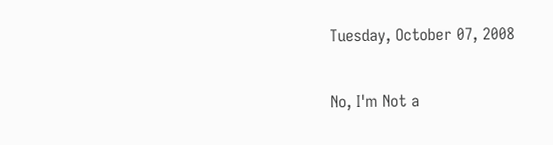Tuesday, October 07, 2008

No, I'm Not a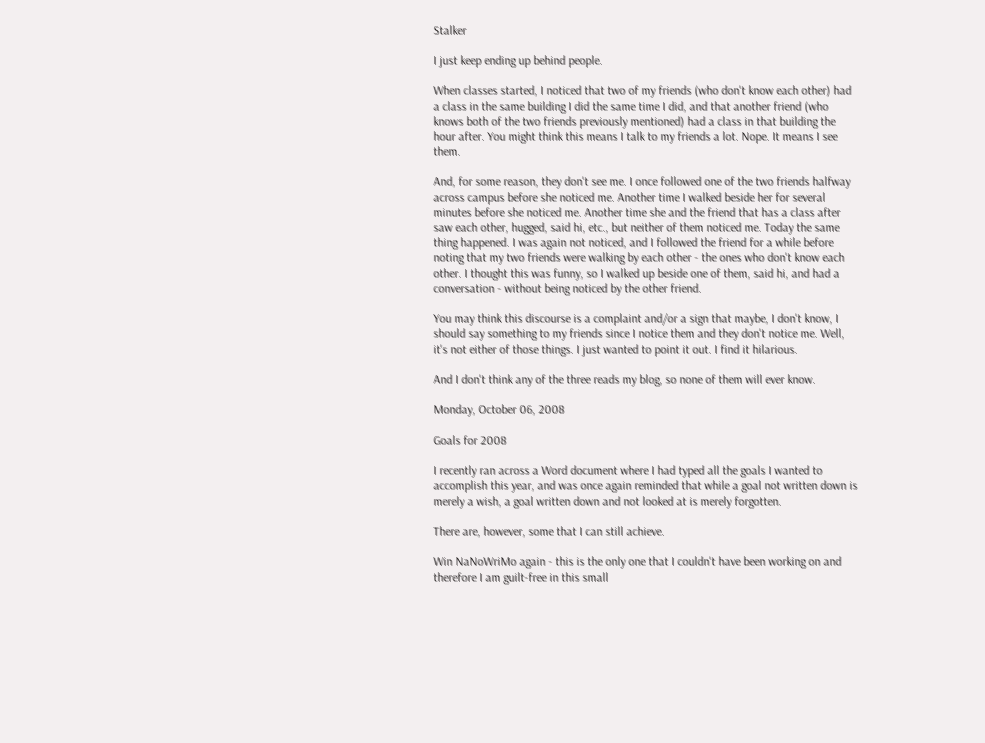Stalker

I just keep ending up behind people.

When classes started, I noticed that two of my friends (who don't know each other) had a class in the same building I did the same time I did, and that another friend (who knows both of the two friends previously mentioned) had a class in that building the hour after. You might think this means I talk to my friends a lot. Nope. It means I see them.

And, for some reason, they don't see me. I once followed one of the two friends halfway across campus before she noticed me. Another time I walked beside her for several minutes before she noticed me. Another time she and the friend that has a class after saw each other, hugged, said hi, etc., but neither of them noticed me. Today the same thing happened. I was again not noticed, and I followed the friend for a while before noting that my two friends were walking by each other - the ones who don't know each other. I thought this was funny, so I walked up beside one of them, said hi, and had a conversation - without being noticed by the other friend.

You may think this discourse is a complaint and/or a sign that maybe, I don't know, I should say something to my friends since I notice them and they don't notice me. Well, it's not either of those things. I just wanted to point it out. I find it hilarious.

And I don't think any of the three reads my blog, so none of them will ever know.

Monday, October 06, 2008

Goals for 2008

I recently ran across a Word document where I had typed all the goals I wanted to accomplish this year, and was once again reminded that while a goal not written down is merely a wish, a goal written down and not looked at is merely forgotten.

There are, however, some that I can still achieve.

Win NaNoWriMo again - this is the only one that I couldn't have been working on and therefore I am guilt-free in this small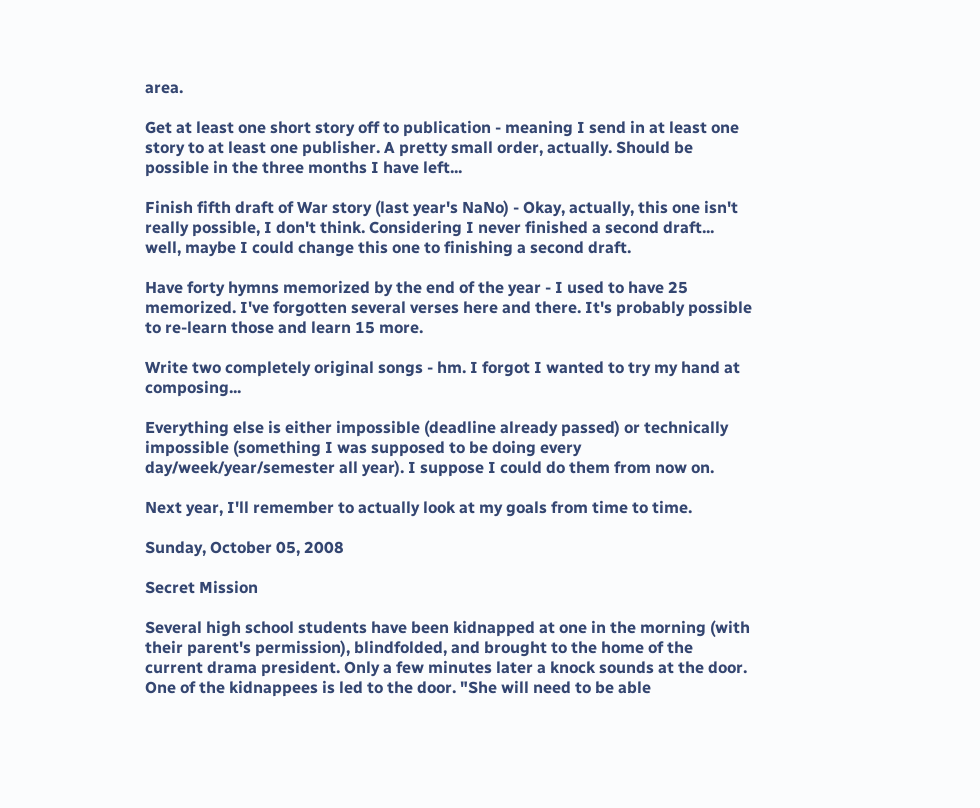area.

Get at least one short story off to publication - meaning I send in at least one story to at least one publisher. A pretty small order, actually. Should be possible in the three months I have left...

Finish fifth draft of War story (last year's NaNo) - Okay, actually, this one isn't really possible, I don't think. Considering I never finished a second draft... well, maybe I could change this one to finishing a second draft.

Have forty hymns memorized by the end of the year - I used to have 25 memorized. I've forgotten several verses here and there. It's probably possible to re-learn those and learn 15 more.

Write two completely original songs - hm. I forgot I wanted to try my hand at composing...

Everything else is either impossible (deadline already passed) or technically impossible (something I was supposed to be doing every day/week/year/semester all year). I suppose I could do them from now on.

Next year, I'll remember to actually look at my goals from time to time.

Sunday, October 05, 2008

Secret Mission

Several high school students have been kidnapped at one in the morning (with their parent's permission), blindfolded, and brought to the home of the current drama president. Only a few minutes later a knock sounds at the door. One of the kidnappees is led to the door. "She will need to be able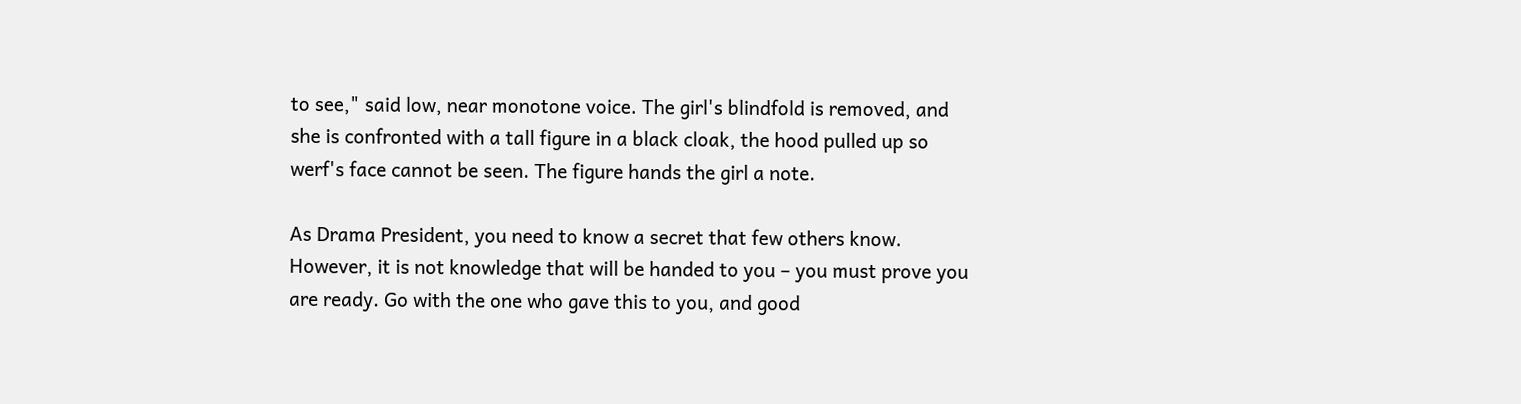to see," said low, near monotone voice. The girl's blindfold is removed, and she is confronted with a tall figure in a black cloak, the hood pulled up so werf's face cannot be seen. The figure hands the girl a note.

As Drama President, you need to know a secret that few others know. However, it is not knowledge that will be handed to you – you must prove you are ready. Go with the one who gave this to you, and good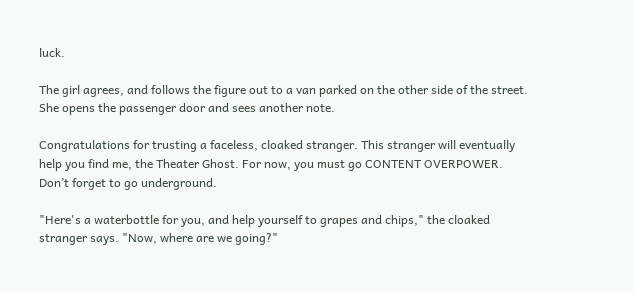luck.

The girl agrees, and follows the figure out to a van parked on the other side of the street. She opens the passenger door and sees another note.

Congratulations for trusting a faceless, cloaked stranger. This stranger will eventually help you find me, the Theater Ghost. For now, you must go CONTENT OVERPOWER. Don’t forget to go underground.

"Here's a waterbottle for you, and help yourself to grapes and chips," the cloaked stranger says. "Now, where are we going?"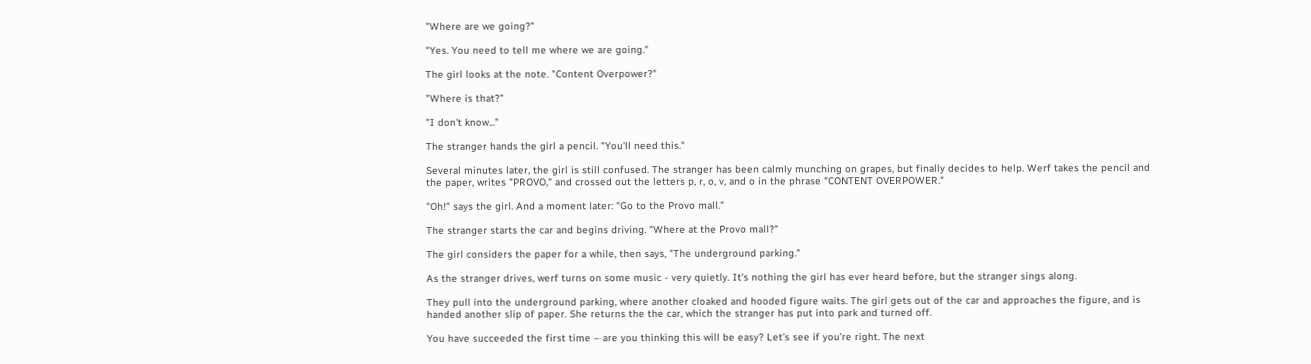"Where are we going?"

"Yes. You need to tell me where we are going."

The girl looks at the note. "Content Overpower?"

"Where is that?"

"I don't know..."

The stranger hands the girl a pencil. "You'll need this."

Several minutes later, the girl is still confused. The stranger has been calmly munching on grapes, but finally decides to help. Werf takes the pencil and the paper, writes "PROVO," and crossed out the letters p, r, o, v, and o in the phrase "CONTENT OVERPOWER."

"Oh!" says the girl. And a moment later: "Go to the Provo mall."

The stranger starts the car and begins driving. "Where at the Provo mall?"

The girl considers the paper for a while, then says, "The underground parking."

As the stranger drives, werf turns on some music - very quietly. It's nothing the girl has ever heard before, but the stranger sings along.

They pull into the underground parking, where another cloaked and hooded figure waits. The girl gets out of the car and approaches the figure, and is handed another slip of paper. She returns the the car, which the stranger has put into park and turned off.

You have succeeded the first time – are you thinking this will be easy? Let’s see if you’re right. The next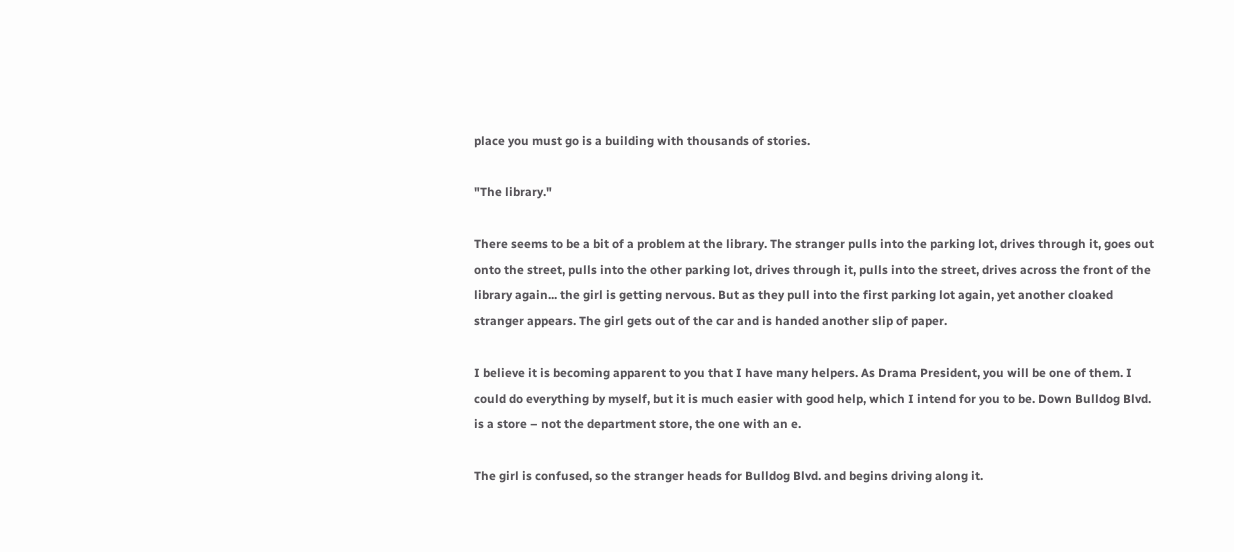place you must go is a building with thousands of stories.

"The library."

There seems to be a bit of a problem at the library. The stranger pulls into the parking lot, drives through it, goes out onto the street, pulls into the other parking lot, drives through it, pulls into the street, drives across the front of the library again... the girl is getting nervous. But as they pull into the first parking lot again, yet another cloaked stranger appears. The girl gets out of the car and is handed another slip of paper.

I believe it is becoming apparent to you that I have many helpers. As Drama President, you will be one of them. I could do everything by myself, but it is much easier with good help, which I intend for you to be. Down Bulldog Blvd. is a store – not the department store, the one with an e.

The girl is confused, so the stranger heads for Bulldog Blvd. and begins driving along it.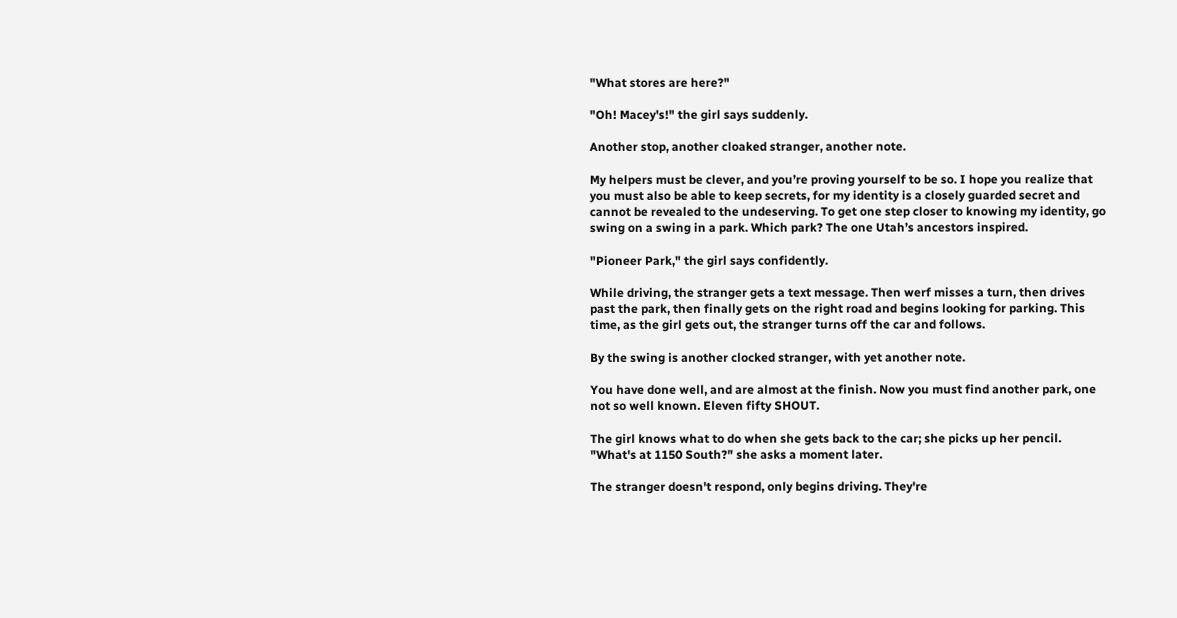"What stores are here?"

"Oh! Macey's!" the girl says suddenly.

Another stop, another cloaked stranger, another note.

My helpers must be clever, and you’re proving yourself to be so. I hope you realize that you must also be able to keep secrets, for my identity is a closely guarded secret and cannot be revealed to the undeserving. To get one step closer to knowing my identity, go swing on a swing in a park. Which park? The one Utah’s ancestors inspired.

"Pioneer Park," the girl says confidently.

While driving, the stranger gets a text message. Then werf misses a turn, then drives past the park, then finally gets on the right road and begins looking for parking. This time, as the girl gets out, the stranger turns off the car and follows.

By the swing is another clocked stranger, with yet another note.

You have done well, and are almost at the finish. Now you must find another park, one not so well known. Eleven fifty SHOUT.

The girl knows what to do when she gets back to the car; she picks up her pencil. "What's at 1150 South?" she asks a moment later.

The stranger doesn't respond, only begins driving. They're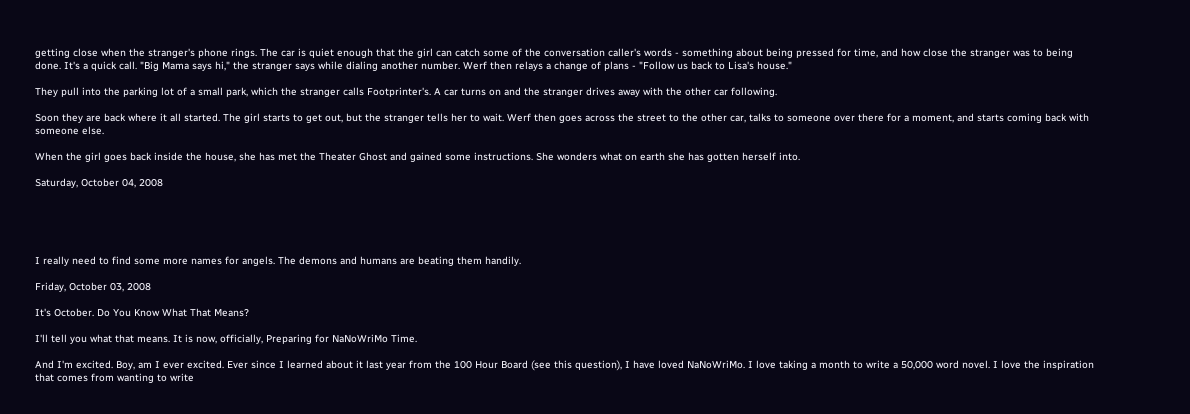getting close when the stranger's phone rings. The car is quiet enough that the girl can catch some of the conversation caller's words - something about being pressed for time, and how close the stranger was to being done. It's a quick call. "Big Mama says hi," the stranger says while dialing another number. Werf then relays a change of plans - "Follow us back to Lisa's house."

They pull into the parking lot of a small park, which the stranger calls Footprinter's. A car turns on and the stranger drives away with the other car following.

Soon they are back where it all started. The girl starts to get out, but the stranger tells her to wait. Werf then goes across the street to the other car, talks to someone over there for a moment, and starts coming back with someone else.

When the girl goes back inside the house, she has met the Theater Ghost and gained some instructions. She wonders what on earth she has gotten herself into.

Saturday, October 04, 2008





I really need to find some more names for angels. The demons and humans are beating them handily.

Friday, October 03, 2008

It's October. Do You Know What That Means?

I'll tell you what that means. It is now, officially, Preparing for NaNoWriMo Time.

And I'm excited. Boy, am I ever excited. Ever since I learned about it last year from the 100 Hour Board (see this question), I have loved NaNoWriMo. I love taking a month to write a 50,000 word novel. I love the inspiration that comes from wanting to write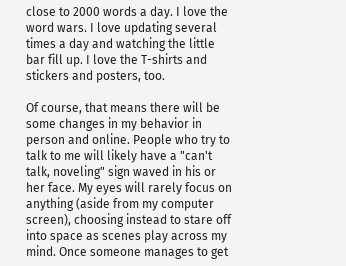close to 2000 words a day. I love the word wars. I love updating several times a day and watching the little bar fill up. I love the T-shirts and stickers and posters, too.

Of course, that means there will be some changes in my behavior in person and online. People who try to talk to me will likely have a "can't talk, noveling" sign waved in his or her face. My eyes will rarely focus on anything (aside from my computer screen), choosing instead to stare off into space as scenes play across my mind. Once someone manages to get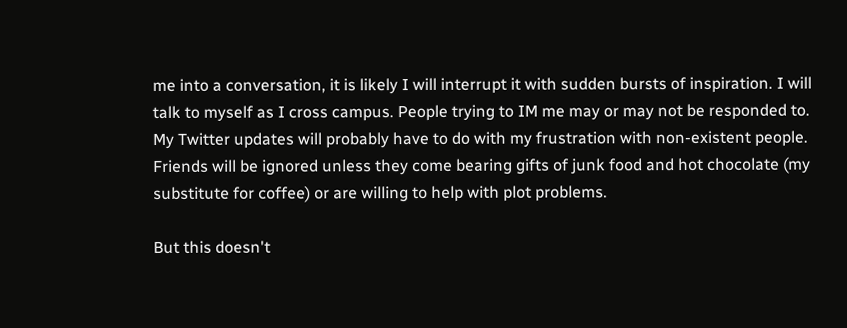me into a conversation, it is likely I will interrupt it with sudden bursts of inspiration. I will talk to myself as I cross campus. People trying to IM me may or may not be responded to. My Twitter updates will probably have to do with my frustration with non-existent people. Friends will be ignored unless they come bearing gifts of junk food and hot chocolate (my substitute for coffee) or are willing to help with plot problems.

But this doesn't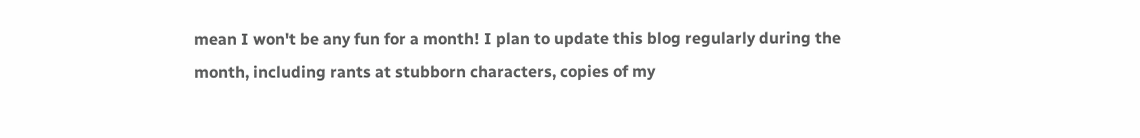mean I won't be any fun for a month! I plan to update this blog regularly during the month, including rants at stubborn characters, copies of my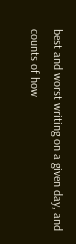best and worst writing on a given day, and counts of how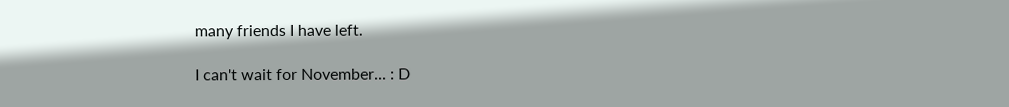many friends I have left.

I can't wait for November... : D